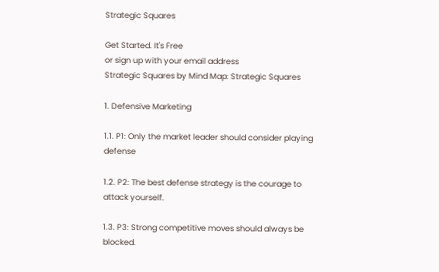Strategic Squares

Get Started. It's Free
or sign up with your email address
Strategic Squares by Mind Map: Strategic Squares

1. Defensive Marketing

1.1. P1: Only the market leader should consider playing defense

1.2. P2: The best defense strategy is the courage to attack yourself.

1.3. P3: Strong competitive moves should always be blocked.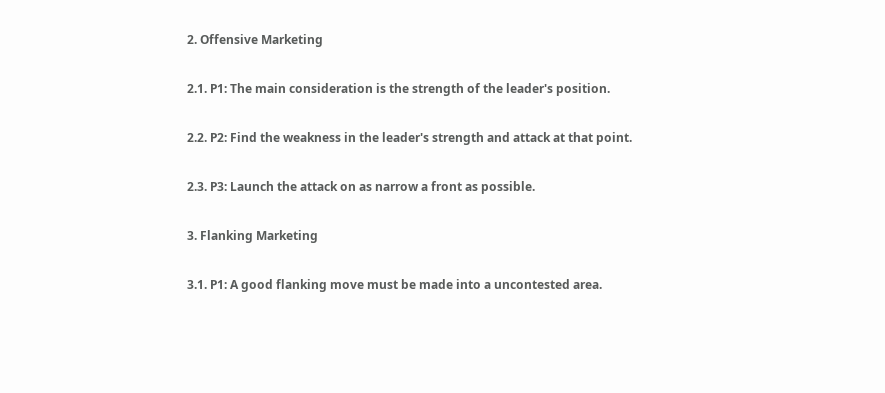2. Offensive Marketing

2.1. P1: The main consideration is the strength of the leader's position.

2.2. P2: Find the weakness in the leader's strength and attack at that point.

2.3. P3: Launch the attack on as narrow a front as possible.

3. Flanking Marketing

3.1. P1: A good flanking move must be made into a uncontested area.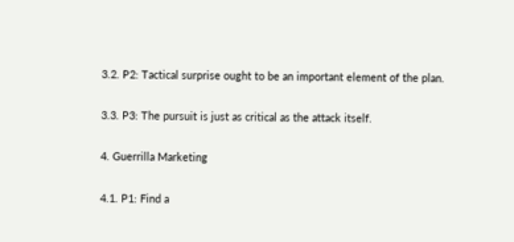3.2. P2: Tactical surprise ought to be an important element of the plan.

3.3. P3: The pursuit is just as critical as the attack itself.

4. Guerrilla Marketing

4.1. P1: Find a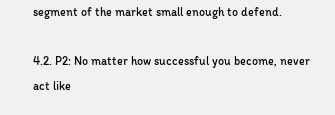segment of the market small enough to defend.

4.2. P2: No matter how successful you become, never act like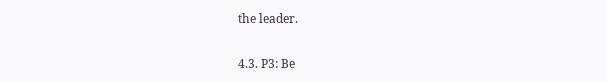the leader.

4.3. P3: Be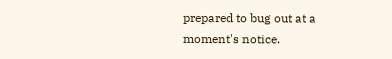prepared to bug out at a moment's notice.